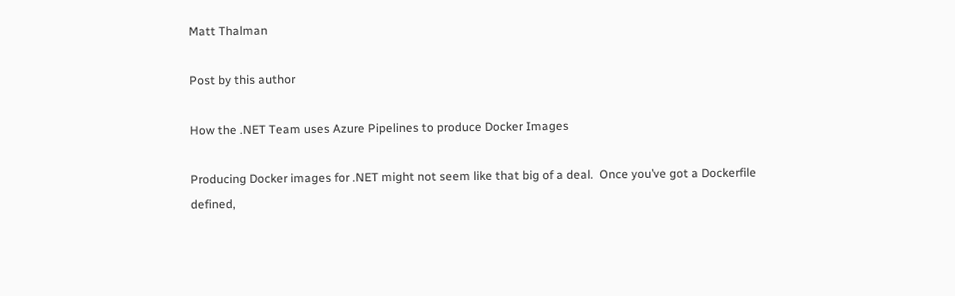Matt Thalman

Post by this author

How the .NET Team uses Azure Pipelines to produce Docker Images

Producing Docker images for .NET might not seem like that big of a deal.  Once you’ve got a Dockerfile defined,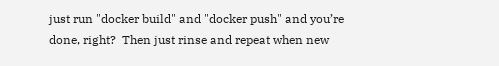just run "docker build" and "docker push" and you’re done, right?  Then just rinse and repeat when new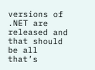versions of .NET are released and that should be all that’s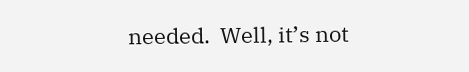needed.  Well, it’s not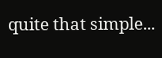quite that simple...